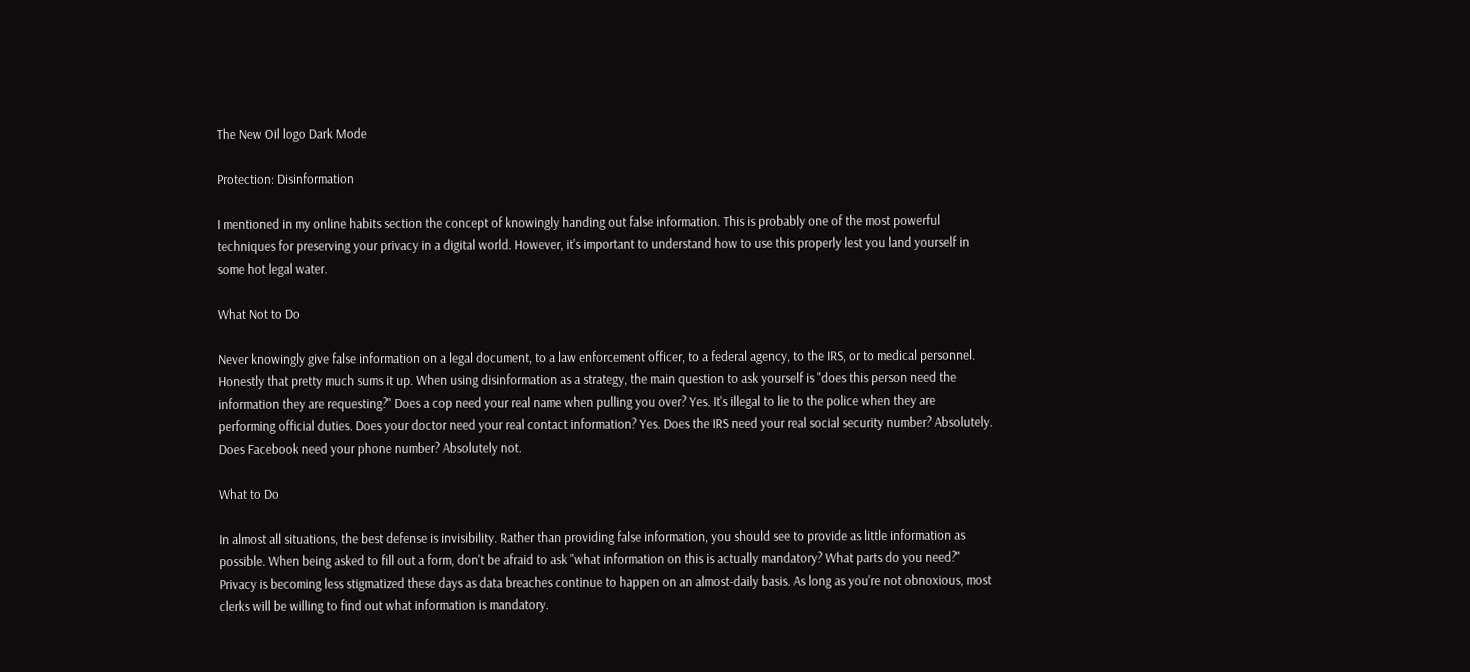The New Oil logo Dark Mode

Protection: Disinformation

I mentioned in my online habits section the concept of knowingly handing out false information. This is probably one of the most powerful techniques for preserving your privacy in a digital world. However, it's important to understand how to use this properly lest you land yourself in some hot legal water.

What Not to Do

Never knowingly give false information on a legal document, to a law enforcement officer, to a federal agency, to the IRS, or to medical personnel. Honestly that pretty much sums it up. When using disinformation as a strategy, the main question to ask yourself is "does this person need the information they are requesting?" Does a cop need your real name when pulling you over? Yes. It's illegal to lie to the police when they are performing official duties. Does your doctor need your real contact information? Yes. Does the IRS need your real social security number? Absolutely. Does Facebook need your phone number? Absolutely not.

What to Do

In almost all situations, the best defense is invisibility. Rather than providing false information, you should see to provide as little information as possible. When being asked to fill out a form, don't be afraid to ask "what information on this is actually mandatory? What parts do you need?" Privacy is becoming less stigmatized these days as data breaches continue to happen on an almost-daily basis. As long as you're not obnoxious, most clerks will be willing to find out what information is mandatory.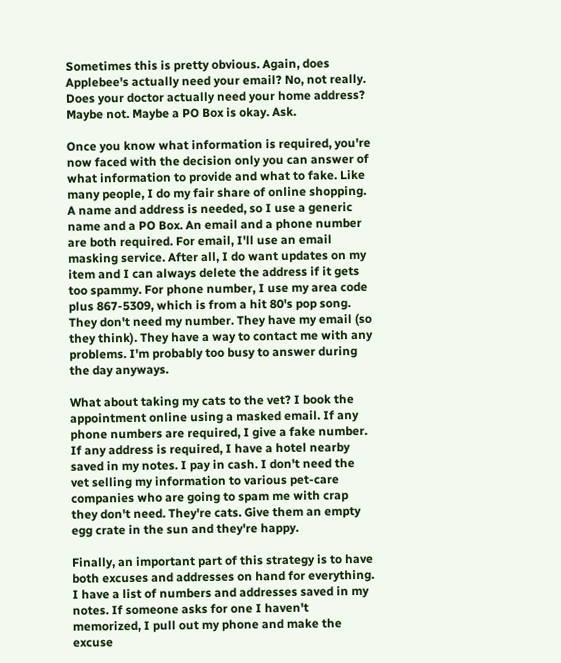Sometimes this is pretty obvious. Again, does Applebee's actually need your email? No, not really. Does your doctor actually need your home address? Maybe not. Maybe a PO Box is okay. Ask.

Once you know what information is required, you're now faced with the decision only you can answer of what information to provide and what to fake. Like many people, I do my fair share of online shopping. A name and address is needed, so I use a generic name and a PO Box. An email and a phone number are both required. For email, I'll use an email masking service. After all, I do want updates on my item and I can always delete the address if it gets too spammy. For phone number, I use my area code plus 867-5309, which is from a hit 80's pop song. They don't need my number. They have my email (so they think). They have a way to contact me with any problems. I'm probably too busy to answer during the day anyways.

What about taking my cats to the vet? I book the appointment online using a masked email. If any phone numbers are required, I give a fake number. If any address is required, I have a hotel nearby saved in my notes. I pay in cash. I don't need the vet selling my information to various pet-care companies who are going to spam me with crap they don't need. They're cats. Give them an empty egg crate in the sun and they're happy.

Finally, an important part of this strategy is to have both excuses and addresses on hand for everything. I have a list of numbers and addresses saved in my notes. If someone asks for one I haven't memorized, I pull out my phone and make the excuse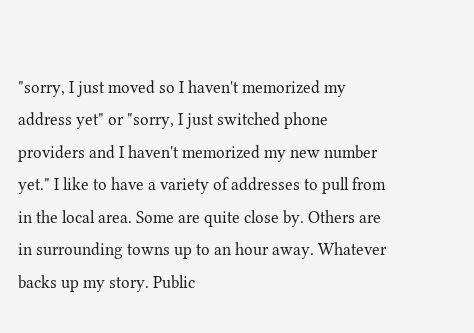"sorry, I just moved so I haven't memorized my address yet" or "sorry, I just switched phone providers and I haven't memorized my new number yet." I like to have a variety of addresses to pull from in the local area. Some are quite close by. Others are in surrounding towns up to an hour away. Whatever backs up my story. Public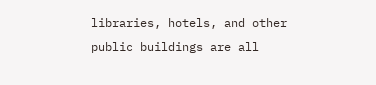libraries, hotels, and other public buildings are all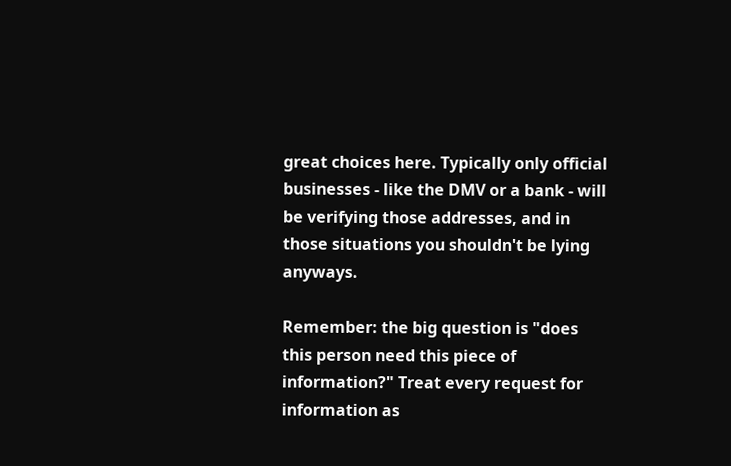great choices here. Typically only official businesses - like the DMV or a bank - will be verifying those addresses, and in those situations you shouldn't be lying anyways.

Remember: the big question is "does this person need this piece of information?" Treat every request for information as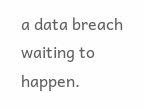a data breach waiting to happen.